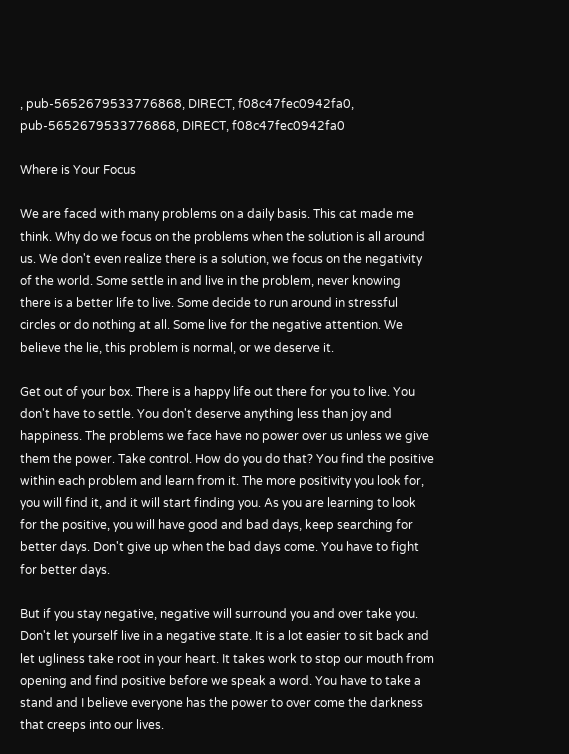, pub-5652679533776868, DIRECT, f08c47fec0942fa0, pub-5652679533776868, DIRECT, f08c47fec0942fa0

Where is Your Focus

We are faced with many problems on a daily basis. This cat made me think. Why do we focus on the problems when the solution is all around us. We don't even realize there is a solution, we focus on the negativity of the world. Some settle in and live in the problem, never knowing there is a better life to live. Some decide to run around in stressful circles or do nothing at all. Some live for the negative attention. We believe the lie, this problem is normal, or we deserve it.

Get out of your box. There is a happy life out there for you to live. You don't have to settle. You don't deserve anything less than joy and happiness. The problems we face have no power over us unless we give them the power. Take control. How do you do that? You find the positive within each problem and learn from it. The more positivity you look for, you will find it, and it will start finding you. As you are learning to look for the positive, you will have good and bad days, keep searching for better days. Don't give up when the bad days come. You have to fight for better days.

But if you stay negative, negative will surround you and over take you. Don't let yourself live in a negative state. It is a lot easier to sit back and let ugliness take root in your heart. It takes work to stop our mouth from opening and find positive before we speak a word. You have to take a stand and I believe everyone has the power to over come the darkness that creeps into our lives.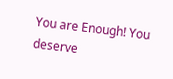You are Enough! You deserve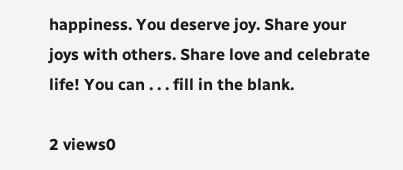happiness. You deserve joy. Share your joys with others. Share love and celebrate life! You can . . . fill in the blank.

2 views0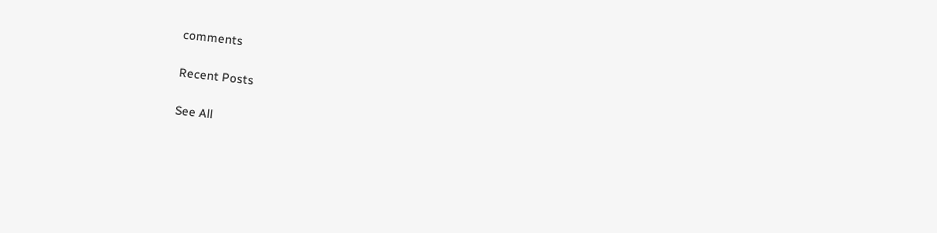comments

Recent Posts

See All